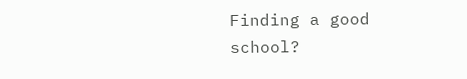Finding a good school?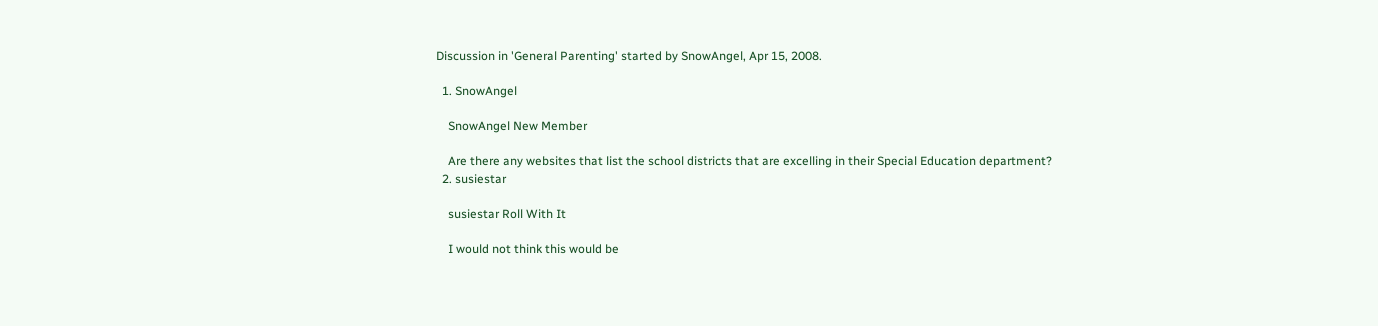Discussion in 'General Parenting' started by SnowAngel, Apr 15, 2008.

  1. SnowAngel

    SnowAngel New Member

    Are there any websites that list the school districts that are excelling in their Special Education department?
  2. susiestar

    susiestar Roll With It

    I would not think this would be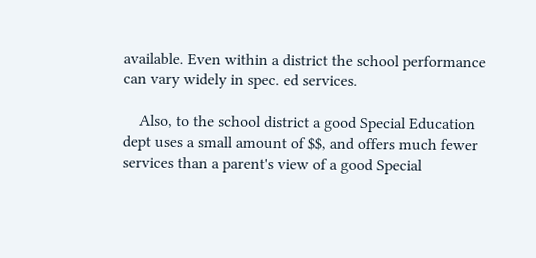available. Even within a district the school performance can vary widely in spec. ed services.

    Also, to the school district a good Special Education dept uses a small amount of $$, and offers much fewer services than a parent's view of a good Special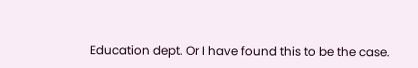Education dept. Or I have found this to be the case.